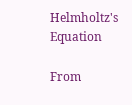Helmholtz's Equation

From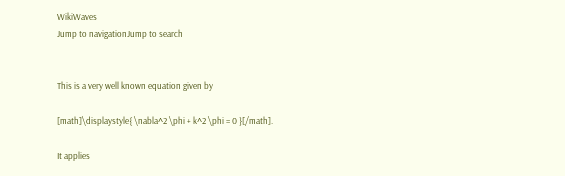WikiWaves
Jump to navigationJump to search


This is a very well known equation given by

[math]\displaystyle{ \nabla^2 \phi + k^2 \phi = 0 }[/math].

It applies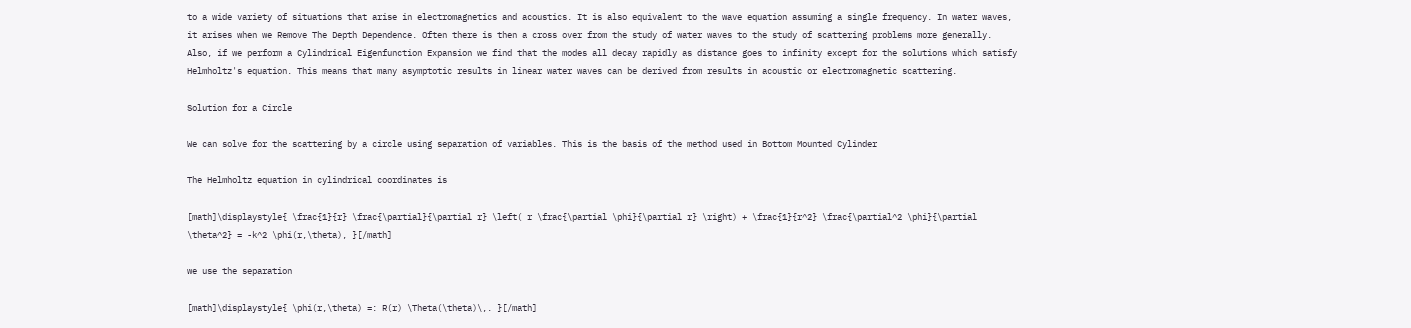to a wide variety of situations that arise in electromagnetics and acoustics. It is also equivalent to the wave equation assuming a single frequency. In water waves, it arises when we Remove The Depth Dependence. Often there is then a cross over from the study of water waves to the study of scattering problems more generally. Also, if we perform a Cylindrical Eigenfunction Expansion we find that the modes all decay rapidly as distance goes to infinity except for the solutions which satisfy Helmholtz's equation. This means that many asymptotic results in linear water waves can be derived from results in acoustic or electromagnetic scattering.

Solution for a Circle

We can solve for the scattering by a circle using separation of variables. This is the basis of the method used in Bottom Mounted Cylinder

The Helmholtz equation in cylindrical coordinates is

[math]\displaystyle{ \frac{1}{r} \frac{\partial}{\partial r} \left( r \frac{\partial \phi}{\partial r} \right) + \frac{1}{r^2} \frac{\partial^2 \phi}{\partial \theta^2} = -k^2 \phi(r,\theta), }[/math]

we use the separation

[math]\displaystyle{ \phi(r,\theta) =: R(r) \Theta(\theta)\,. }[/math]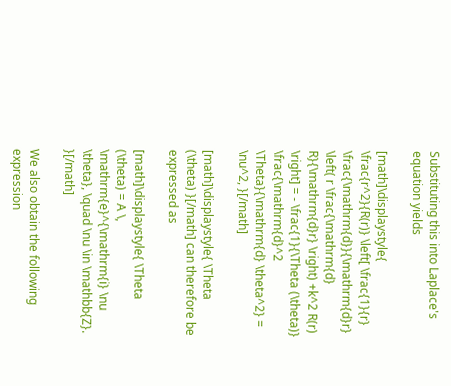Substituting this into Laplace's equation yields

[math]\displaystyle{ \frac{r^2}{R(r)} \left[ \frac{1}{r} \frac{\mathrm{d}}{\mathrm{d}r} \left( r \frac{\mathrm{d} R}{\mathrm{d}r} \right) +k^2 R(r) \right] = - \frac{1}{\Theta (\theta)} \frac{\mathrm{d}^2 \Theta}{\mathrm{d} \theta^2} = \nu^2, }[/math]

[math]\displaystyle{ \Theta (\theta) }[/math] can therefore be expressed as

[math]\displaystyle{ \Theta (\theta) = A \, \mathrm{e}^{\mathrm{i} \nu \theta}, \quad \nu \in \mathbb{Z}. }[/math]

We also obtain the following expression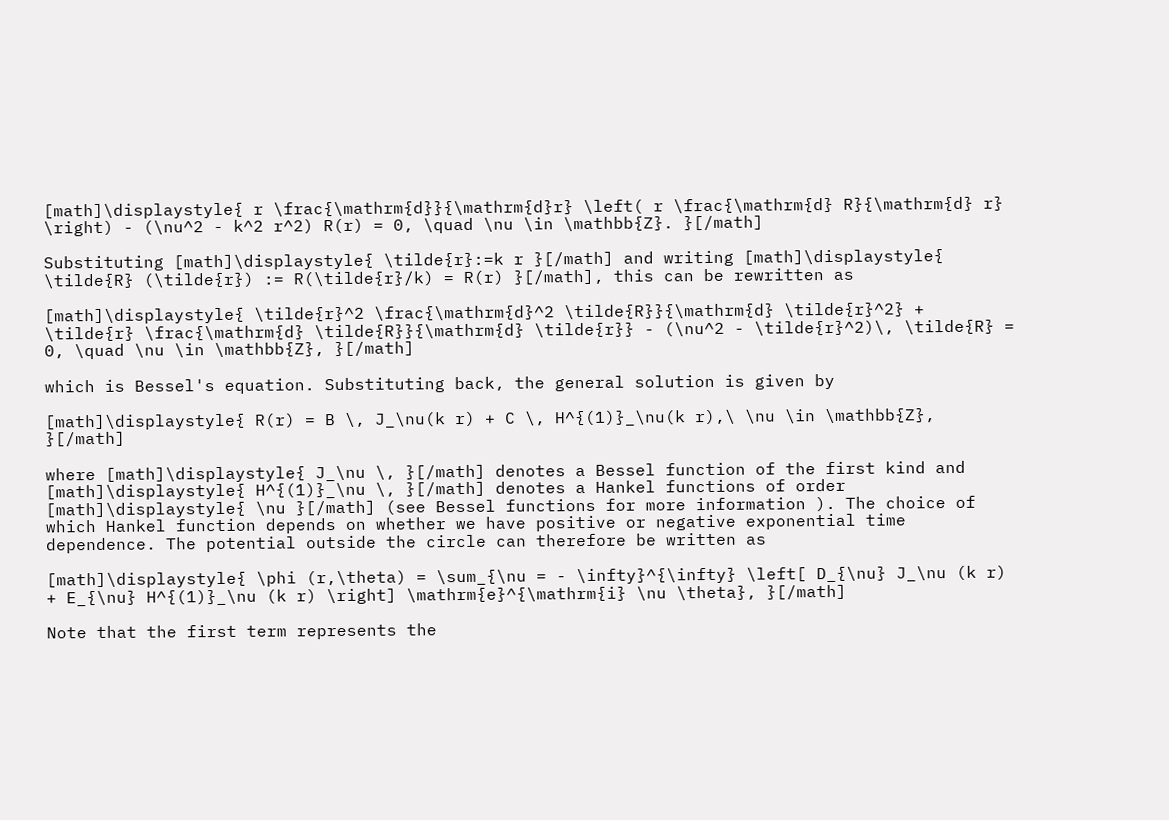[math]\displaystyle{ r \frac{\mathrm{d}}{\mathrm{d}r} \left( r \frac{\mathrm{d} R}{\mathrm{d} r} \right) - (\nu^2 - k^2 r^2) R(r) = 0, \quad \nu \in \mathbb{Z}. }[/math]

Substituting [math]\displaystyle{ \tilde{r}:=k r }[/math] and writing [math]\displaystyle{ \tilde{R} (\tilde{r}) := R(\tilde{r}/k) = R(r) }[/math], this can be rewritten as

[math]\displaystyle{ \tilde{r}^2 \frac{\mathrm{d}^2 \tilde{R}}{\mathrm{d} \tilde{r}^2} + \tilde{r} \frac{\mathrm{d} \tilde{R}}{\mathrm{d} \tilde{r}} - (\nu^2 - \tilde{r}^2)\, \tilde{R} = 0, \quad \nu \in \mathbb{Z}, }[/math]

which is Bessel's equation. Substituting back, the general solution is given by

[math]\displaystyle{ R(r) = B \, J_\nu(k r) + C \, H^{(1)}_\nu(k r),\ \nu \in \mathbb{Z}, }[/math]

where [math]\displaystyle{ J_\nu \, }[/math] denotes a Bessel function of the first kind and [math]\displaystyle{ H^{(1)}_\nu \, }[/math] denotes a Hankel functions of order [math]\displaystyle{ \nu }[/math] (see Bessel functions for more information ). The choice of which Hankel function depends on whether we have positive or negative exponential time dependence. The potential outside the circle can therefore be written as

[math]\displaystyle{ \phi (r,\theta) = \sum_{\nu = - \infty}^{\infty} \left[ D_{\nu} J_\nu (k r) + E_{\nu} H^{(1)}_\nu (k r) \right] \mathrm{e}^{\mathrm{i} \nu \theta}, }[/math]

Note that the first term represents the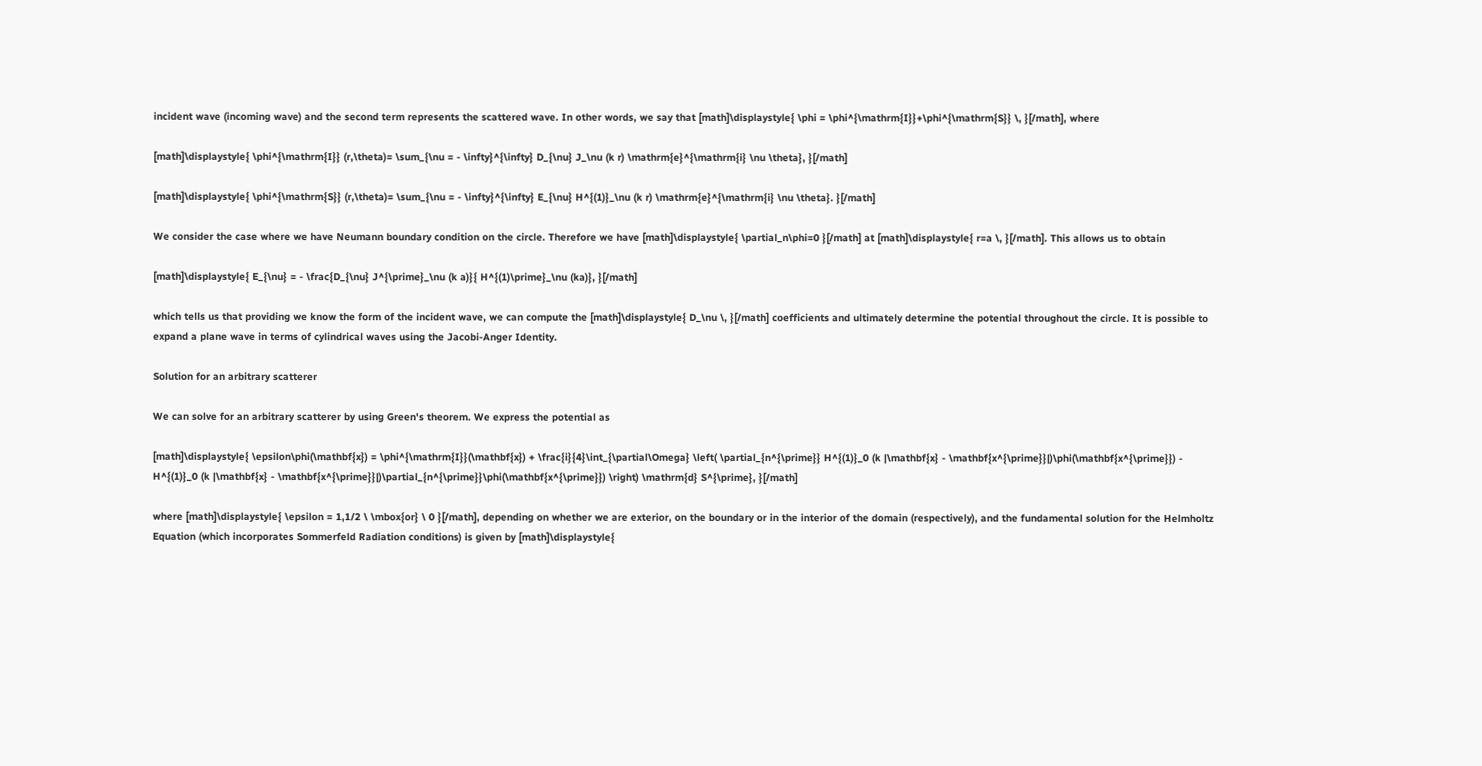incident wave (incoming wave) and the second term represents the scattered wave. In other words, we say that [math]\displaystyle{ \phi = \phi^{\mathrm{I}}+\phi^{\mathrm{S}} \, }[/math], where

[math]\displaystyle{ \phi^{\mathrm{I}} (r,\theta)= \sum_{\nu = - \infty}^{\infty} D_{\nu} J_\nu (k r) \mathrm{e}^{\mathrm{i} \nu \theta}, }[/math]

[math]\displaystyle{ \phi^{\mathrm{S}} (r,\theta)= \sum_{\nu = - \infty}^{\infty} E_{\nu} H^{(1)}_\nu (k r) \mathrm{e}^{\mathrm{i} \nu \theta}. }[/math]

We consider the case where we have Neumann boundary condition on the circle. Therefore we have [math]\displaystyle{ \partial_n\phi=0 }[/math] at [math]\displaystyle{ r=a \, }[/math]. This allows us to obtain

[math]\displaystyle{ E_{\nu} = - \frac{D_{\nu} J^{\prime}_\nu (k a)}{ H^{(1)\prime}_\nu (ka)}, }[/math]

which tells us that providing we know the form of the incident wave, we can compute the [math]\displaystyle{ D_\nu \, }[/math] coefficients and ultimately determine the potential throughout the circle. It is possible to expand a plane wave in terms of cylindrical waves using the Jacobi-Anger Identity.

Solution for an arbitrary scatterer

We can solve for an arbitrary scatterer by using Green's theorem. We express the potential as

[math]\displaystyle{ \epsilon\phi(\mathbf{x}) = \phi^{\mathrm{I}}(\mathbf{x}) + \frac{i}{4}\int_{\partial\Omega} \left( \partial_{n^{\prime}} H^{(1)}_0 (k |\mathbf{x} - \mathbf{x^{\prime}}|)\phi(\mathbf{x^{\prime}}) - H^{(1)}_0 (k |\mathbf{x} - \mathbf{x^{\prime}}|)\partial_{n^{\prime}}\phi(\mathbf{x^{\prime}}) \right) \mathrm{d} S^{\prime}, }[/math]

where [math]\displaystyle{ \epsilon = 1,1/2 \ \mbox{or} \ 0 }[/math], depending on whether we are exterior, on the boundary or in the interior of the domain (respectively), and the fundamental solution for the Helmholtz Equation (which incorporates Sommerfeld Radiation conditions) is given by [math]\displaystyle{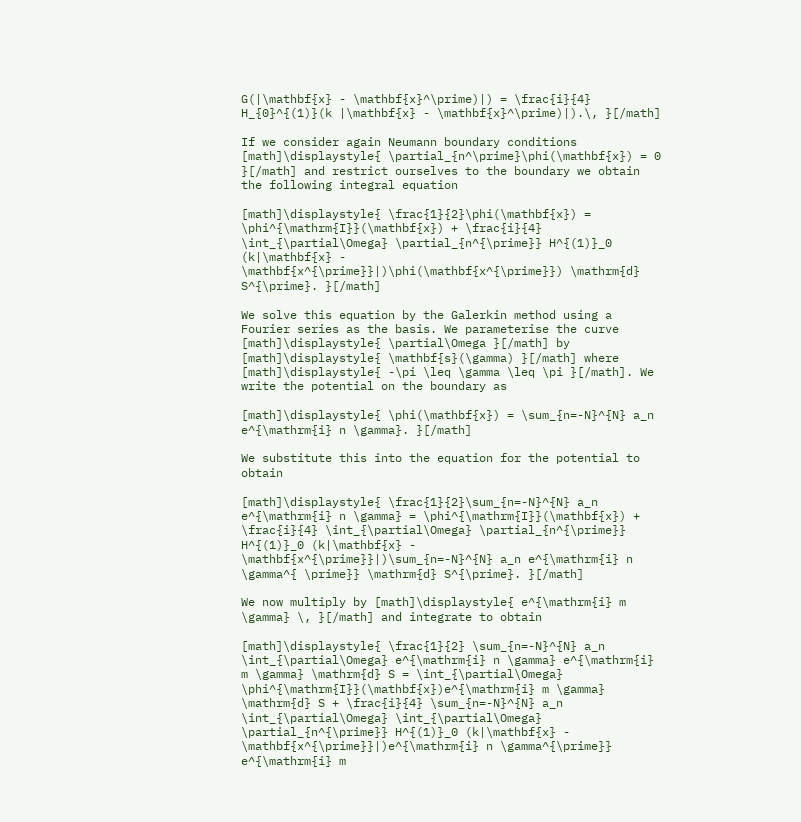G(|\mathbf{x} - \mathbf{x}^\prime)|) = \frac{i}{4} H_{0}^{(1)}(k |\mathbf{x} - \mathbf{x}^\prime)|).\, }[/math]

If we consider again Neumann boundary conditions [math]\displaystyle{ \partial_{n^\prime}\phi(\mathbf{x}) = 0 }[/math] and restrict ourselves to the boundary we obtain the following integral equation

[math]\displaystyle{ \frac{1}{2}\phi(\mathbf{x}) = \phi^{\mathrm{I}}(\mathbf{x}) + \frac{i}{4} \int_{\partial\Omega} \partial_{n^{\prime}} H^{(1)}_0 (k|\mathbf{x} - \mathbf{x^{\prime}}|)\phi(\mathbf{x^{\prime}}) \mathrm{d} S^{\prime}. }[/math]

We solve this equation by the Galerkin method using a Fourier series as the basis. We parameterise the curve [math]\displaystyle{ \partial\Omega }[/math] by [math]\displaystyle{ \mathbf{s}(\gamma) }[/math] where [math]\displaystyle{ -\pi \leq \gamma \leq \pi }[/math]. We write the potential on the boundary as

[math]\displaystyle{ \phi(\mathbf{x}) = \sum_{n=-N}^{N} a_n e^{\mathrm{i} n \gamma}. }[/math]

We substitute this into the equation for the potential to obtain

[math]\displaystyle{ \frac{1}{2}\sum_{n=-N}^{N} a_n e^{\mathrm{i} n \gamma} = \phi^{\mathrm{I}}(\mathbf{x}) + \frac{i}{4} \int_{\partial\Omega} \partial_{n^{\prime}} H^{(1)}_0 (k|\mathbf{x} - \mathbf{x^{\prime}}|)\sum_{n=-N}^{N} a_n e^{\mathrm{i} n \gamma^{ \prime}} \mathrm{d} S^{\prime}. }[/math]

We now multiply by [math]\displaystyle{ e^{\mathrm{i} m \gamma} \, }[/math] and integrate to obtain

[math]\displaystyle{ \frac{1}{2} \sum_{n=-N}^{N} a_n \int_{\partial\Omega} e^{\mathrm{i} n \gamma} e^{\mathrm{i} m \gamma} \mathrm{d} S = \int_{\partial\Omega} \phi^{\mathrm{I}}(\mathbf{x})e^{\mathrm{i} m \gamma} \mathrm{d} S + \frac{i}{4} \sum_{n=-N}^{N} a_n \int_{\partial\Omega} \int_{\partial\Omega} \partial_{n^{\prime}} H^{(1)}_0 (k|\mathbf{x} - \mathbf{x^{\prime}}|)e^{\mathrm{i} n \gamma^{\prime}} e^{\mathrm{i} m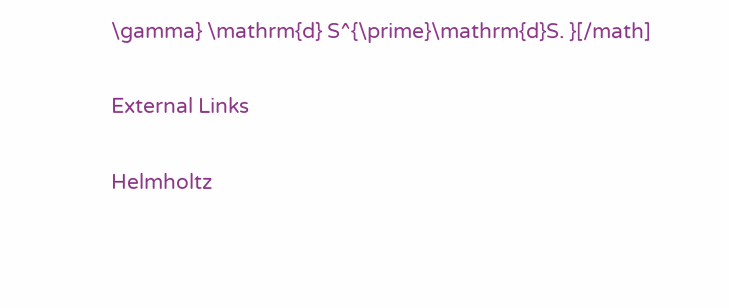\gamma} \mathrm{d} S^{\prime}\mathrm{d}S. }[/math]

External Links

Helmholtz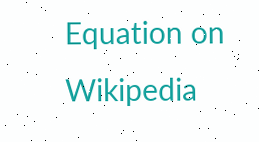Equation on Wikipedia